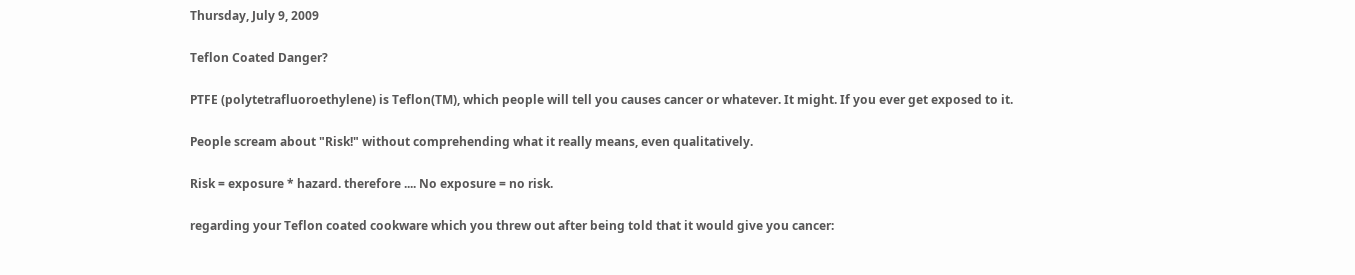Thursday, July 9, 2009

Teflon Coated Danger?

PTFE (polytetrafluoroethylene) is Teflon(TM), which people will tell you causes cancer or whatever. It might. If you ever get exposed to it.

People scream about "Risk!" without comprehending what it really means, even qualitatively.

Risk = exposure * hazard. therefore .... No exposure = no risk.

regarding your Teflon coated cookware which you threw out after being told that it would give you cancer: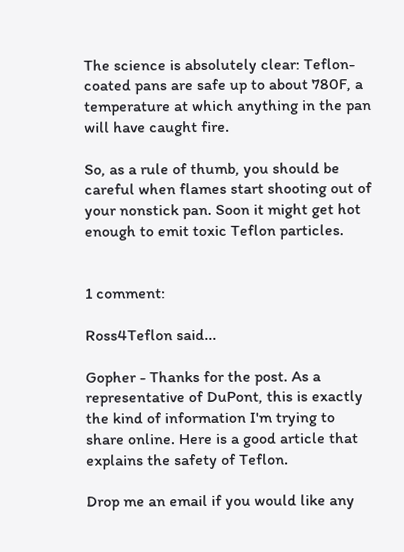The science is absolutely clear: Teflon-coated pans are safe up to about 780F, a temperature at which anything in the pan will have caught fire.

So, as a rule of thumb, you should be careful when flames start shooting out of your nonstick pan. Soon it might get hot enough to emit toxic Teflon particles.


1 comment:

Ross4Teflon said...

Gopher - Thanks for the post. As a representative of DuPont, this is exactly the kind of information I'm trying to share online. Here is a good article that explains the safety of Teflon.

Drop me an email if you would like any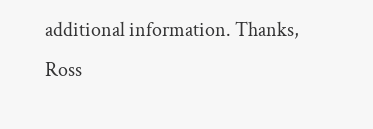additional information. Thanks, Ross